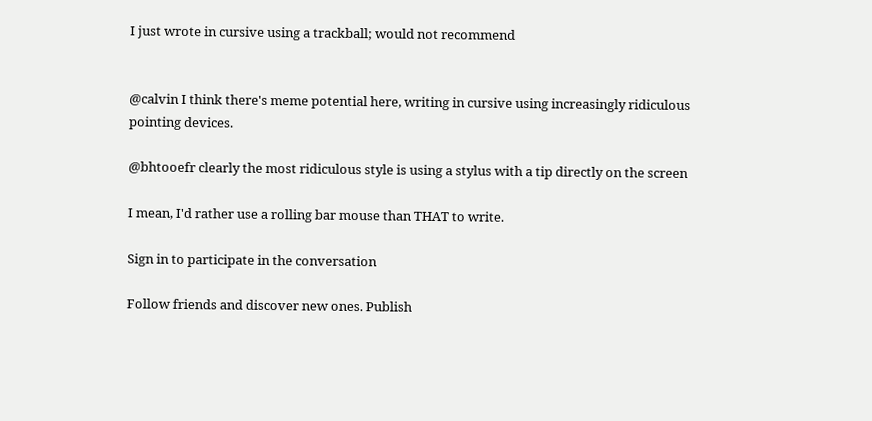I just wrote in cursive using a trackball; would not recommend


@calvin I think there's meme potential here, writing in cursive using increasingly ridiculous pointing devices.

@bhtooefr clearly the most ridiculous style is using a stylus with a tip directly on the screen

I mean, I'd rather use a rolling bar mouse than THAT to write.

Sign in to participate in the conversation

Follow friends and discover new ones. Publish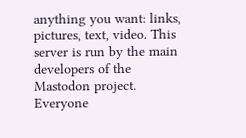anything you want: links, pictures, text, video. This server is run by the main developers of the Mastodon project. Everyone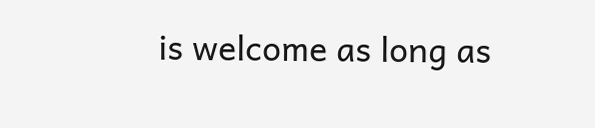is welcome as long as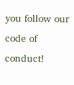you follow our code of conduct!